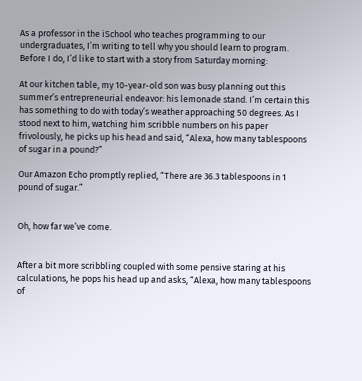As a professor in the iSchool who teaches programming to our undergraduates, I’m writing to tell why you should learn to program. Before I do, I’d like to start with a story from Saturday morning:

At our kitchen table, my 10-year-old son was busy planning out this summer’s entrepreneurial endeavor: his lemonade stand. I’m certain this has something to do with today’s weather approaching 50 degrees. As I stood next to him, watching him scribble numbers on his paper frivolously, he picks up his head and said, “Alexa, how many tablespoons of sugar in a pound?”

Our Amazon Echo promptly replied, “There are 36.3 tablespoons in 1 pound of sugar.”


Oh, how far we’ve come.


After a bit more scribbling coupled with some pensive staring at his calculations, he pops his head up and asks, “Alexa, how many tablespoons of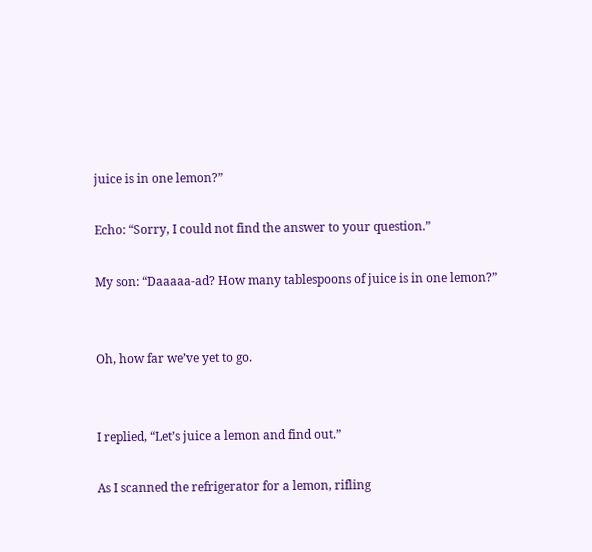juice is in one lemon?”

Echo: “Sorry, I could not find the answer to your question.”

My son: “Daaaaa-ad? How many tablespoons of juice is in one lemon?”


Oh, how far we’ve yet to go.


I replied, “Let’s juice a lemon and find out.”

As I scanned the refrigerator for a lemon, rifling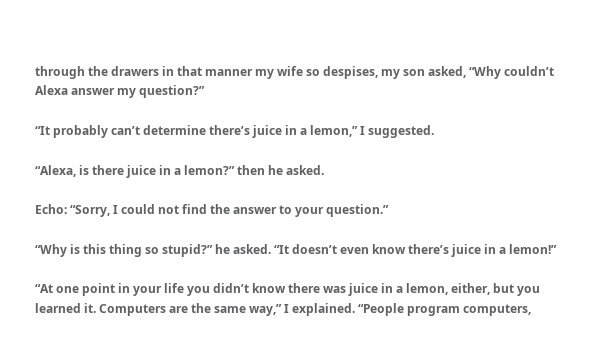through the drawers in that manner my wife so despises, my son asked, “Why couldn’t Alexa answer my question?”

“It probably can’t determine there’s juice in a lemon,” I suggested.

“Alexa, is there juice in a lemon?” then he asked.

Echo: “Sorry, I could not find the answer to your question.”

“Why is this thing so stupid?” he asked. “It doesn’t even know there’s juice in a lemon!”

“At one point in your life you didn’t know there was juice in a lemon, either, but you learned it. Computers are the same way,” I explained. “People program computers,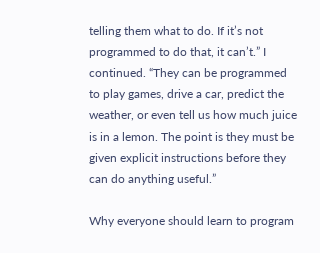telling them what to do. If it’s not programmed to do that, it can’t.” I continued. “They can be programmed to play games, drive a car, predict the weather, or even tell us how much juice is in a lemon. The point is they must be given explicit instructions before they can do anything useful.”

Why everyone should learn to program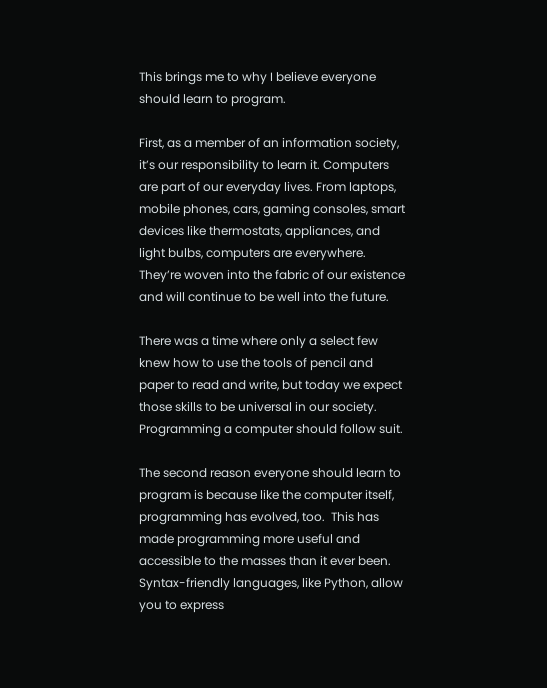This brings me to why I believe everyone should learn to program.

First, as a member of an information society, it’s our responsibility to learn it. Computers are part of our everyday lives. From laptops, mobile phones, cars, gaming consoles, smart devices like thermostats, appliances, and light bulbs, computers are everywhere. They’re woven into the fabric of our existence and will continue to be well into the future.

There was a time where only a select few knew how to use the tools of pencil and paper to read and write, but today we expect those skills to be universal in our society. Programming a computer should follow suit.

The second reason everyone should learn to program is because like the computer itself, programming has evolved, too.  This has made programming more useful and accessible to the masses than it ever been. Syntax-friendly languages, like Python, allow you to express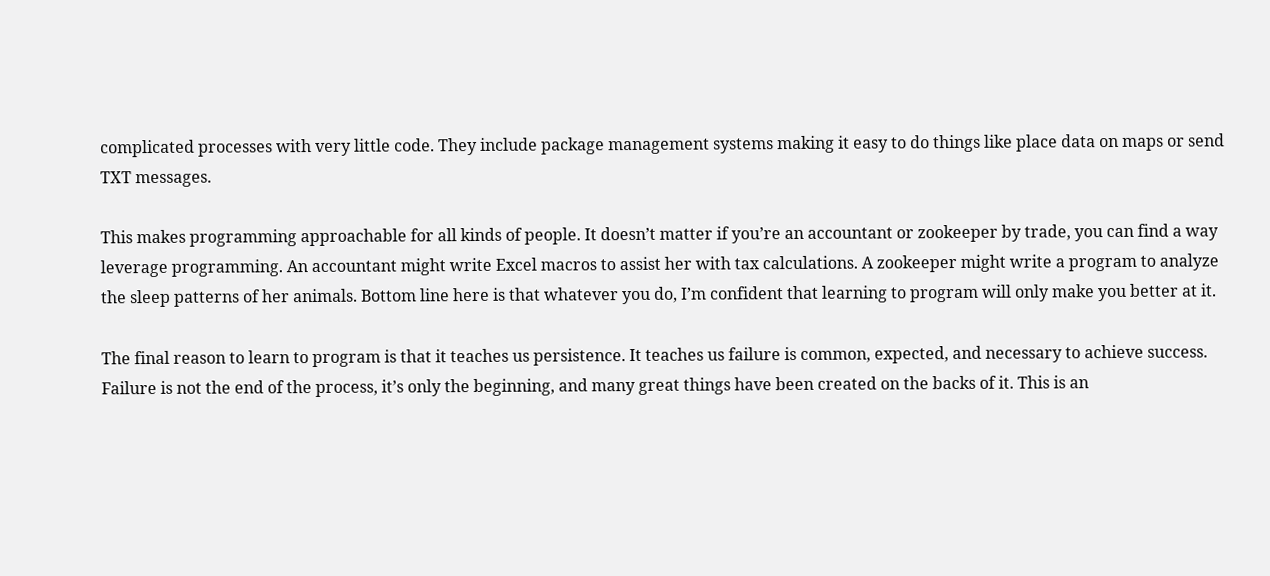complicated processes with very little code. They include package management systems making it easy to do things like place data on maps or send TXT messages.

This makes programming approachable for all kinds of people. It doesn’t matter if you’re an accountant or zookeeper by trade, you can find a way leverage programming. An accountant might write Excel macros to assist her with tax calculations. A zookeeper might write a program to analyze the sleep patterns of her animals. Bottom line here is that whatever you do, I’m confident that learning to program will only make you better at it.

The final reason to learn to program is that it teaches us persistence. It teaches us failure is common, expected, and necessary to achieve success. Failure is not the end of the process, it’s only the beginning, and many great things have been created on the backs of it. This is an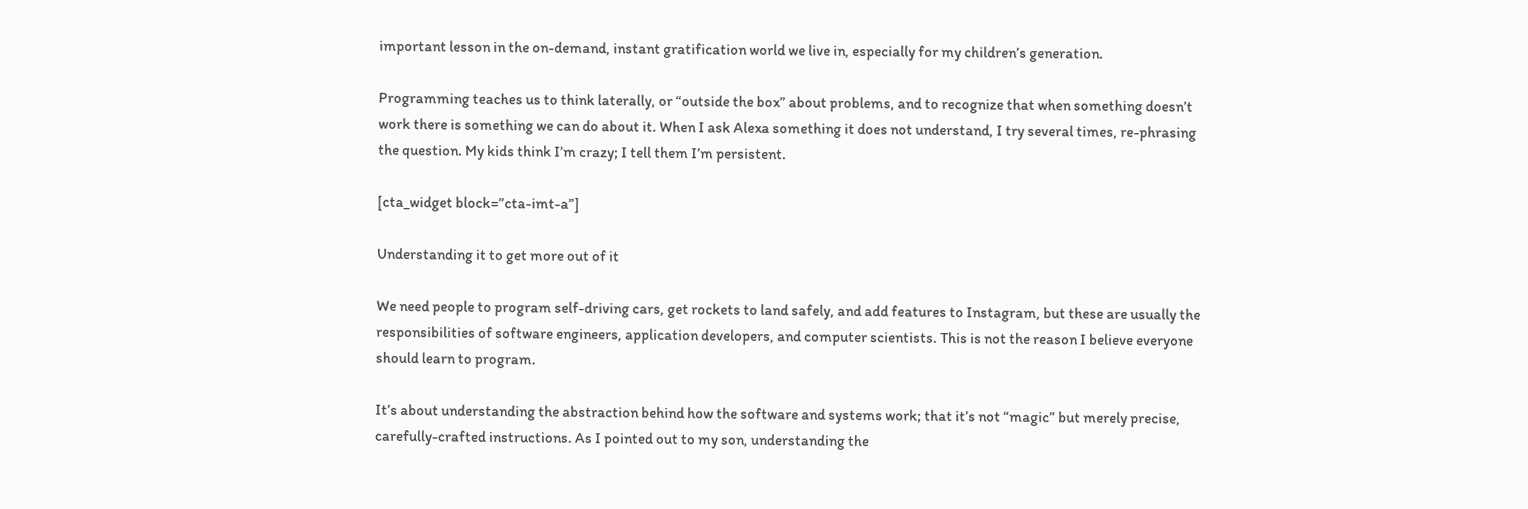important lesson in the on-demand, instant gratification world we live in, especially for my children’s generation.

Programming teaches us to think laterally, or “outside the box” about problems, and to recognize that when something doesn’t work there is something we can do about it. When I ask Alexa something it does not understand, I try several times, re-phrasing the question. My kids think I’m crazy; I tell them I’m persistent.

[cta_widget block=”cta-imt-a”]

Understanding it to get more out of it

We need people to program self-driving cars, get rockets to land safely, and add features to Instagram, but these are usually the responsibilities of software engineers, application developers, and computer scientists. This is not the reason I believe everyone should learn to program.

It’s about understanding the abstraction behind how the software and systems work; that it’s not “magic” but merely precise, carefully-crafted instructions. As I pointed out to my son, understanding the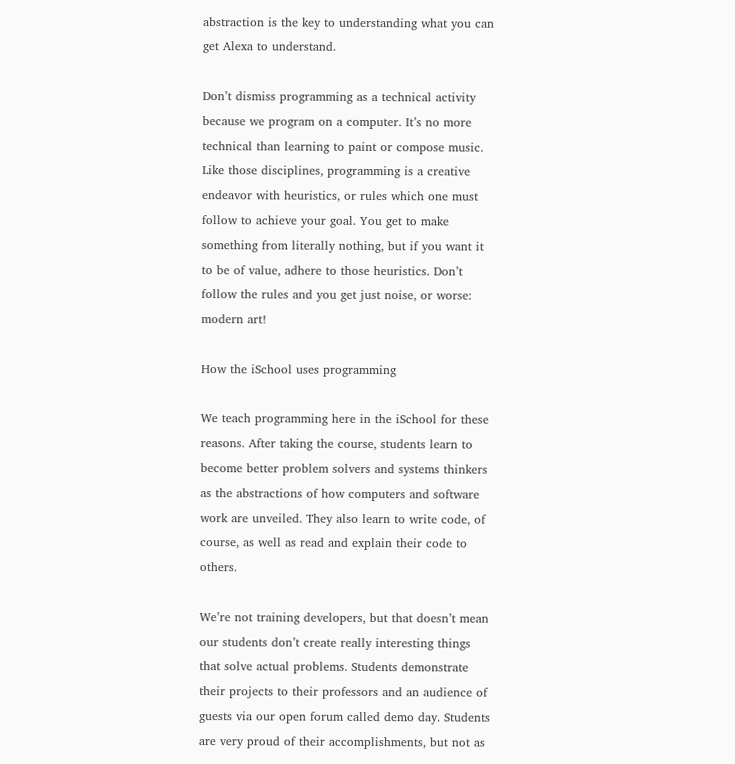abstraction is the key to understanding what you can get Alexa to understand.

Don’t dismiss programming as a technical activity because we program on a computer. It’s no more technical than learning to paint or compose music. Like those disciplines, programming is a creative endeavor with heuristics, or rules which one must follow to achieve your goal. You get to make something from literally nothing, but if you want it to be of value, adhere to those heuristics. Don’t follow the rules and you get just noise, or worse: modern art!

How the iSchool uses programming

We teach programming here in the iSchool for these reasons. After taking the course, students learn to become better problem solvers and systems thinkers as the abstractions of how computers and software work are unveiled. They also learn to write code, of course, as well as read and explain their code to others.

We’re not training developers, but that doesn’t mean our students don’t create really interesting things that solve actual problems. Students demonstrate their projects to their professors and an audience of guests via our open forum called demo day. Students are very proud of their accomplishments, but not as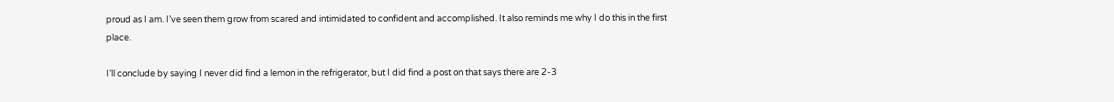proud as I am. I’ve seen them grow from scared and intimidated to confident and accomplished. It also reminds me why I do this in the first place.

I’ll conclude by saying I never did find a lemon in the refrigerator, but I did find a post on that says there are 2-3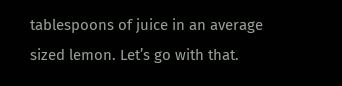tablespoons of juice in an average sized lemon. Let’s go with that.